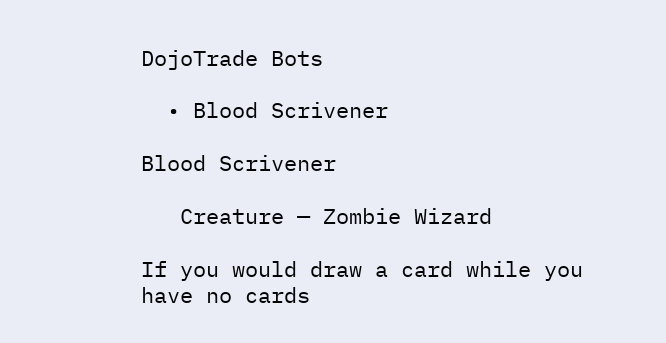DojoTrade Bots

  • Blood Scrivener

Blood Scrivener

   Creature — Zombie Wizard

If you would draw a card while you have no cards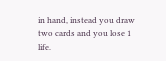in hand, instead you draw two cards and you lose 1 life.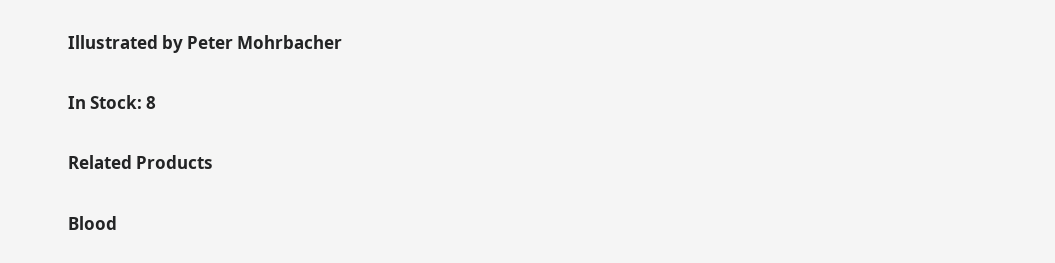Illustrated by Peter Mohrbacher

In Stock: 8

Related Products

Blood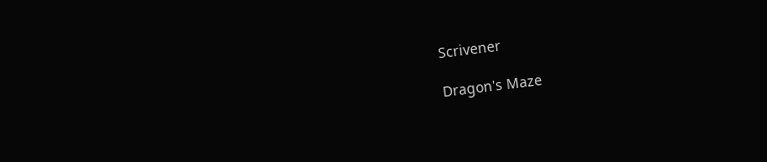Scrivener

Dragon's Maze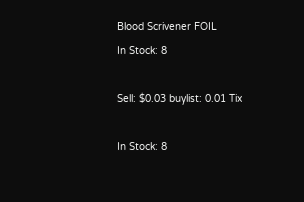Blood Scrivener FOIL
In Stock: 8

Sell: $0.03 buylist: 0.01 Tix

In Stock: 8